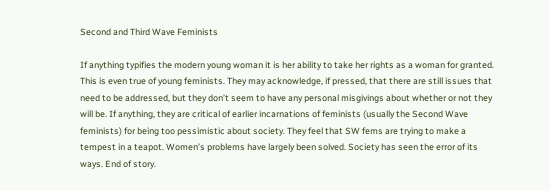Second and Third Wave Feminists

If anything typifies the modern young woman it is her ability to take her rights as a woman for granted. This is even true of young feminists. They may acknowledge, if pressed, that there are still issues that need to be addressed, but they don’t seem to have any personal misgivings about whether or not they will be. If anything, they are critical of earlier incarnations of feminists (usually the Second Wave feminists) for being too pessimistic about society. They feel that SW fems are trying to make a tempest in a teapot. Women’s problems have largely been solved. Society has seen the error of its ways. End of story.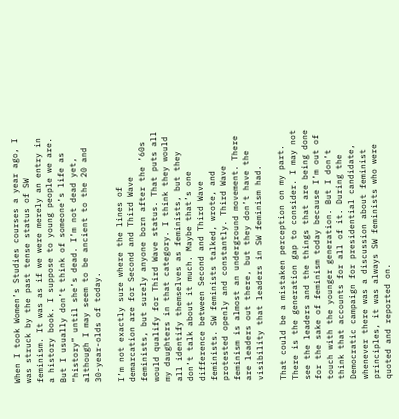When I took Women’s Studies courses a year ago, I was struck by the past tense status of SW feminism. It was as if we were merely an entry in a history book. I suppose to young people we are. But I usually don’t think of someone’s life as “history” until she’s dead. I’m not dead yet, although I may seem to be ancient to the 20 and 30-year-olds of today.

I’m not exactly sure where the lines of demarcation are for Second and Third Wave feminists, but surely anyone born after the ’60s would qualify for Third Wave status. That puts all my daughters in that category. I think they would all identify themselves as feminists, but they don’t talk about it much. Maybe that’s one difference between Second and Third Wave feminists. SW feminists talked, wrote, and protested openly and constantly. Third Wave feminism is almost an underground movement. There are leaders out there, but they don’t have the visibility that leaders in SW feminism had.

That could be a mistaken perception on my part. There is the generation gap to consider. I may not see the leaders and the things that are being done for the sake of feminism today because I’m out of touch with the younger generation. But I don’t think that accounts for all of it. During the Democratic campaign for presidential candidate, whenever there was a discussion about feminist principles, it was always SW feminists who were quoted and reported on.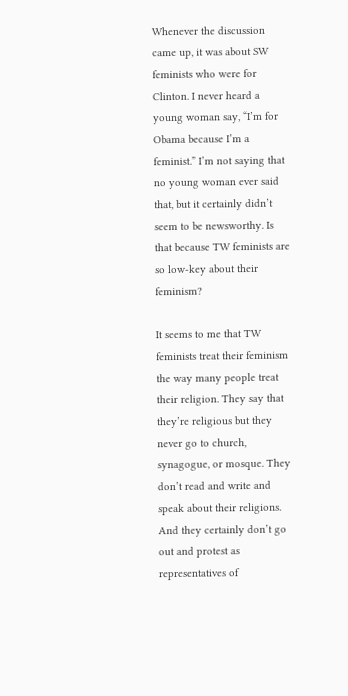Whenever the discussion came up, it was about SW feminists who were for Clinton. I never heard a young woman say, “I’m for Obama because I’m a feminist.” I’m not saying that no young woman ever said that, but it certainly didn’t seem to be newsworthy. Is that because TW feminists are so low-key about their feminism?

It seems to me that TW feminists treat their feminism the way many people treat their religion. They say that they’re religious but they never go to church, synagogue, or mosque. They don’t read and write and speak about their religions. And they certainly don’t go out and protest as representatives of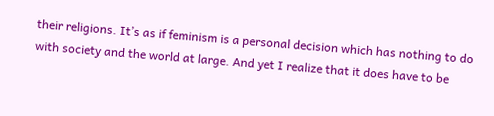their religions. It’s as if feminism is a personal decision which has nothing to do with society and the world at large. And yet I realize that it does have to be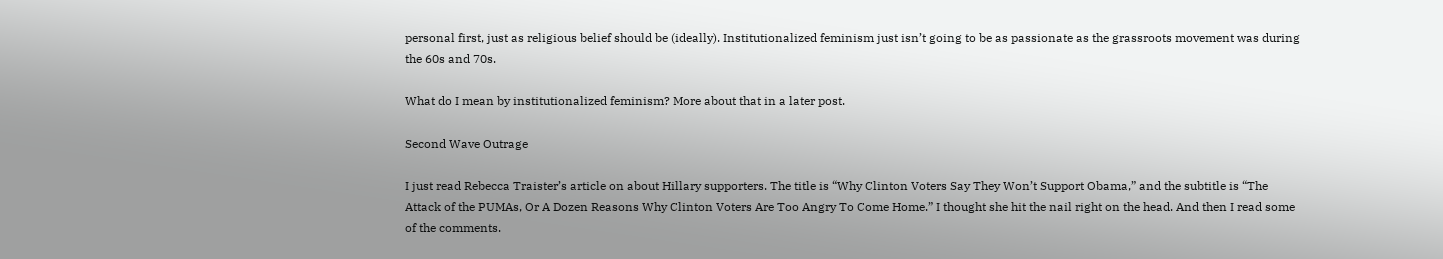personal first, just as religious belief should be (ideally). Institutionalized feminism just isn’t going to be as passionate as the grassroots movement was during the 60s and 70s.

What do I mean by institutionalized feminism? More about that in a later post.

Second Wave Outrage

I just read Rebecca Traister’s article on about Hillary supporters. The title is “Why Clinton Voters Say They Won’t Support Obama,” and the subtitle is “The Attack of the PUMAs, Or A Dozen Reasons Why Clinton Voters Are Too Angry To Come Home.” I thought she hit the nail right on the head. And then I read some of the comments.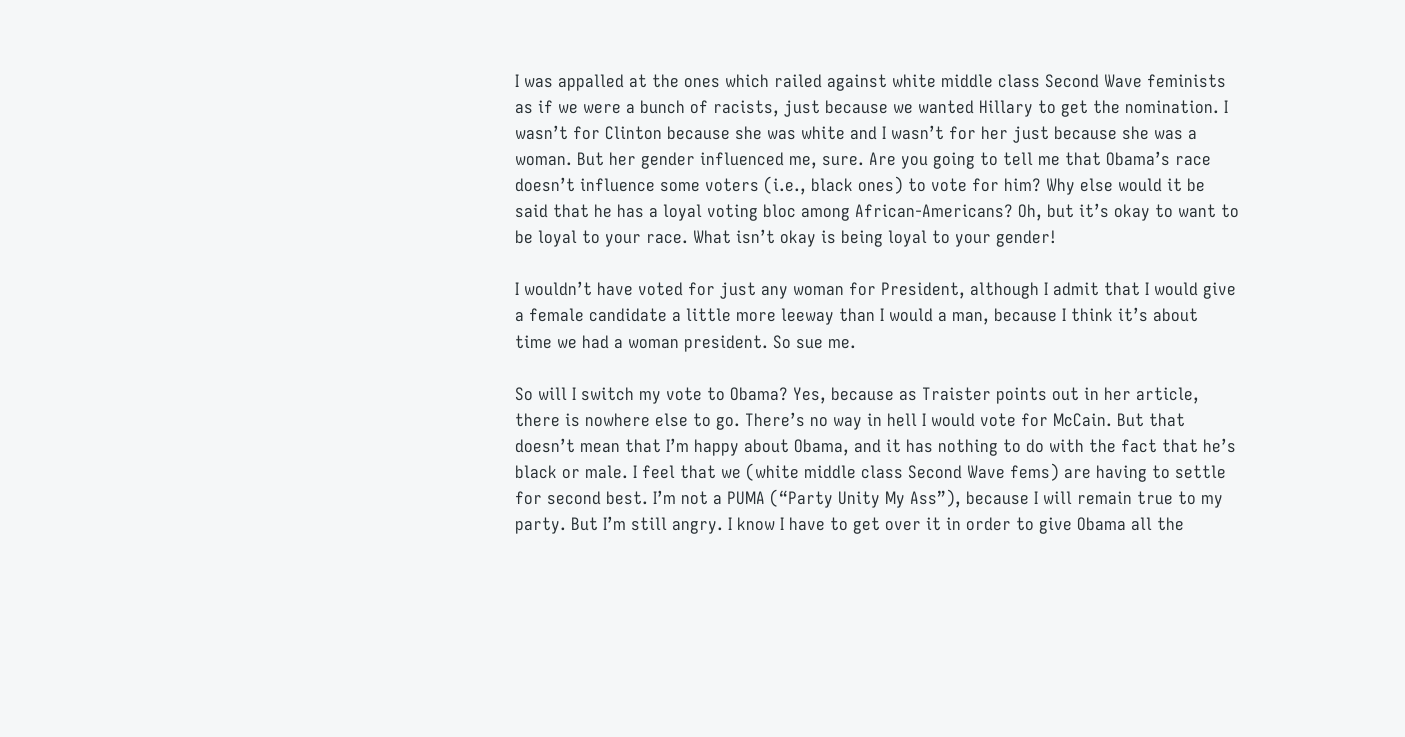I was appalled at the ones which railed against white middle class Second Wave feminists as if we were a bunch of racists, just because we wanted Hillary to get the nomination. I wasn’t for Clinton because she was white and I wasn’t for her just because she was a woman. But her gender influenced me, sure. Are you going to tell me that Obama’s race doesn’t influence some voters (i.e., black ones) to vote for him? Why else would it be said that he has a loyal voting bloc among African-Americans? Oh, but it’s okay to want to be loyal to your race. What isn’t okay is being loyal to your gender!

I wouldn’t have voted for just any woman for President, although I admit that I would give a female candidate a little more leeway than I would a man, because I think it’s about time we had a woman president. So sue me.

So will I switch my vote to Obama? Yes, because as Traister points out in her article, there is nowhere else to go. There’s no way in hell I would vote for McCain. But that doesn’t mean that I’m happy about Obama, and it has nothing to do with the fact that he’s black or male. I feel that we (white middle class Second Wave fems) are having to settle for second best. I’m not a PUMA (“Party Unity My Ass”), because I will remain true to my party. But I’m still angry. I know I have to get over it in order to give Obama all the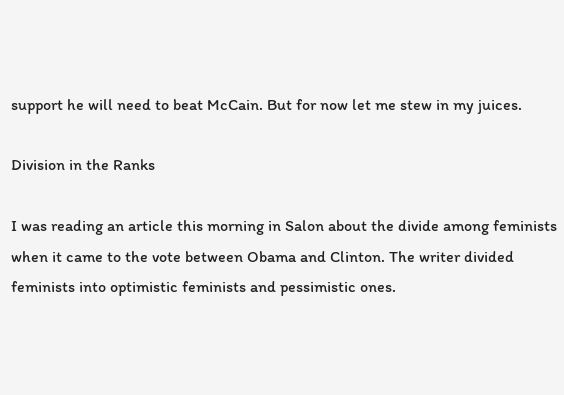support he will need to beat McCain. But for now let me stew in my juices.

Division in the Ranks

I was reading an article this morning in Salon about the divide among feminists when it came to the vote between Obama and Clinton. The writer divided feminists into optimistic feminists and pessimistic ones.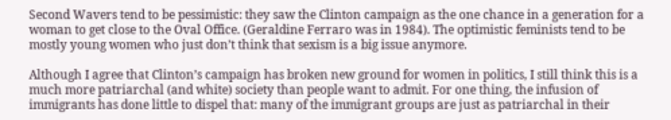Second Wavers tend to be pessimistic: they saw the Clinton campaign as the one chance in a generation for a woman to get close to the Oval Office. (Geraldine Ferraro was in 1984). The optimistic feminists tend to be mostly young women who just don’t think that sexism is a big issue anymore.

Although I agree that Clinton’s campaign has broken new ground for women in politics, I still think this is a much more patriarchal (and white) society than people want to admit. For one thing, the infusion of immigrants has done little to dispel that: many of the immigrant groups are just as patriarchal in their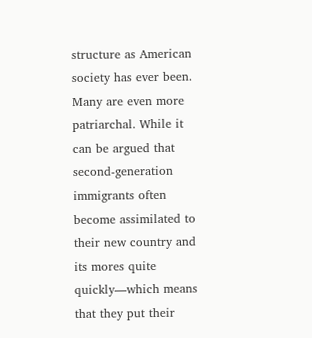structure as American society has ever been. Many are even more patriarchal. While it can be argued that second-generation immigrants often become assimilated to their new country and its mores quite quickly—which means that they put their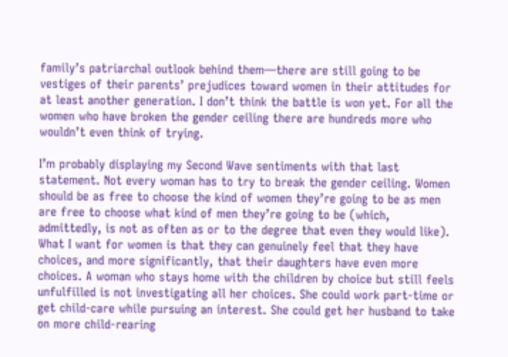family’s patriarchal outlook behind them—there are still going to be vestiges of their parents’ prejudices toward women in their attitudes for at least another generation. I don’t think the battle is won yet. For all the women who have broken the gender ceiling there are hundreds more who wouldn’t even think of trying.

I’m probably displaying my Second Wave sentiments with that last statement. Not every woman has to try to break the gender ceiling. Women should be as free to choose the kind of women they’re going to be as men are free to choose what kind of men they’re going to be (which, admittedly, is not as often as or to the degree that even they would like). What I want for women is that they can genuinely feel that they have choices, and more significantly, that their daughters have even more choices. A woman who stays home with the children by choice but still feels unfulfilled is not investigating all her choices. She could work part-time or get child-care while pursuing an interest. She could get her husband to take on more child-rearing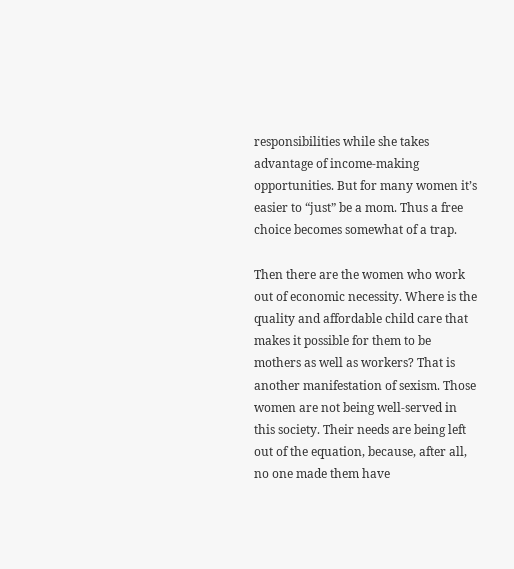responsibilities while she takes advantage of income-making opportunities. But for many women it’s easier to “just” be a mom. Thus a free choice becomes somewhat of a trap.

Then there are the women who work out of economic necessity. Where is the quality and affordable child care that makes it possible for them to be mothers as well as workers? That is another manifestation of sexism. Those women are not being well-served in this society. Their needs are being left out of the equation, because, after all, no one made them have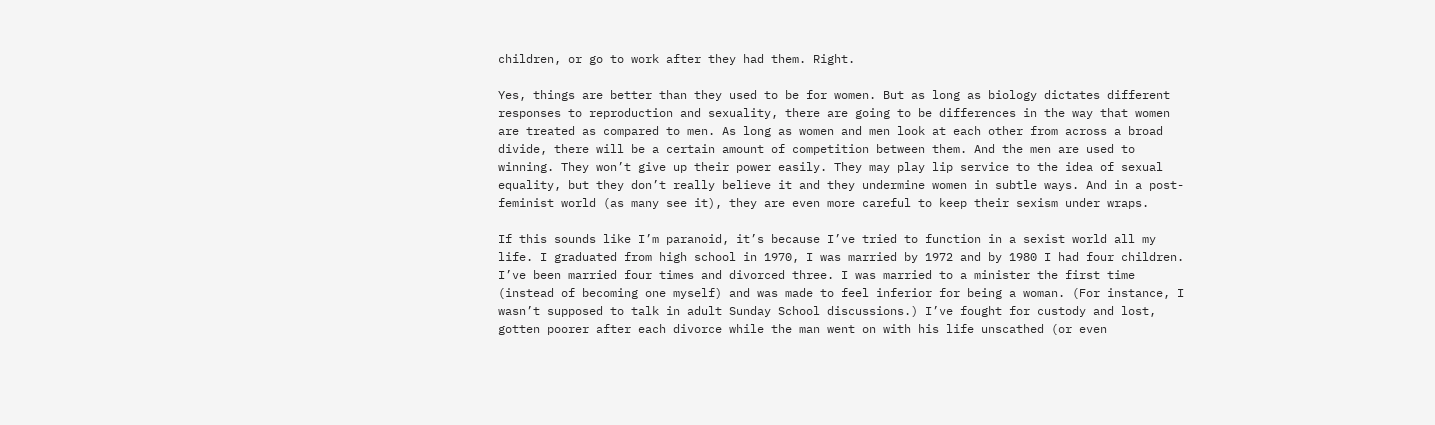children, or go to work after they had them. Right.

Yes, things are better than they used to be for women. But as long as biology dictates different responses to reproduction and sexuality, there are going to be differences in the way that women are treated as compared to men. As long as women and men look at each other from across a broad divide, there will be a certain amount of competition between them. And the men are used to winning. They won’t give up their power easily. They may play lip service to the idea of sexual equality, but they don’t really believe it and they undermine women in subtle ways. And in a post-feminist world (as many see it), they are even more careful to keep their sexism under wraps.

If this sounds like I’m paranoid, it’s because I’ve tried to function in a sexist world all my life. I graduated from high school in 1970, I was married by 1972 and by 1980 I had four children. I’ve been married four times and divorced three. I was married to a minister the first time (instead of becoming one myself) and was made to feel inferior for being a woman. (For instance, I wasn’t supposed to talk in adult Sunday School discussions.) I’ve fought for custody and lost, gotten poorer after each divorce while the man went on with his life unscathed (or even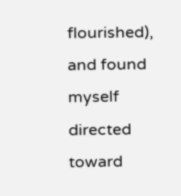flourished), and found myself directed toward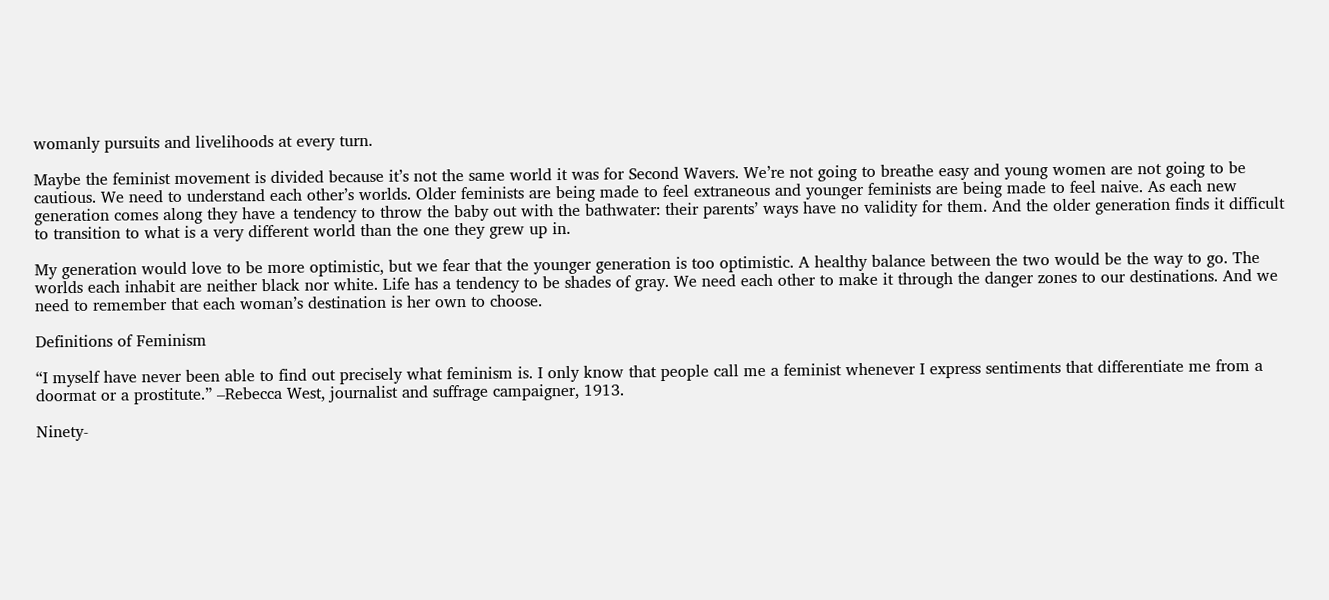womanly pursuits and livelihoods at every turn.

Maybe the feminist movement is divided because it’s not the same world it was for Second Wavers. We’re not going to breathe easy and young women are not going to be cautious. We need to understand each other’s worlds. Older feminists are being made to feel extraneous and younger feminists are being made to feel naive. As each new generation comes along they have a tendency to throw the baby out with the bathwater: their parents’ ways have no validity for them. And the older generation finds it difficult to transition to what is a very different world than the one they grew up in.

My generation would love to be more optimistic, but we fear that the younger generation is too optimistic. A healthy balance between the two would be the way to go. The worlds each inhabit are neither black nor white. Life has a tendency to be shades of gray. We need each other to make it through the danger zones to our destinations. And we need to remember that each woman’s destination is her own to choose.

Definitions of Feminism

“I myself have never been able to find out precisely what feminism is. I only know that people call me a feminist whenever I express sentiments that differentiate me from a doormat or a prostitute.” –Rebecca West, journalist and suffrage campaigner, 1913.

Ninety-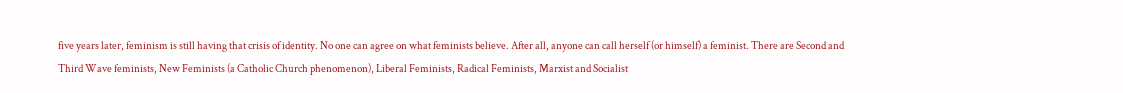five years later, feminism is still having that crisis of identity. No one can agree on what feminists believe. After all, anyone can call herself (or himself) a feminist. There are Second and Third Wave feminists, New Feminists (a Catholic Church phenomenon), Liberal Feminists, Radical Feminists, Marxist and Socialist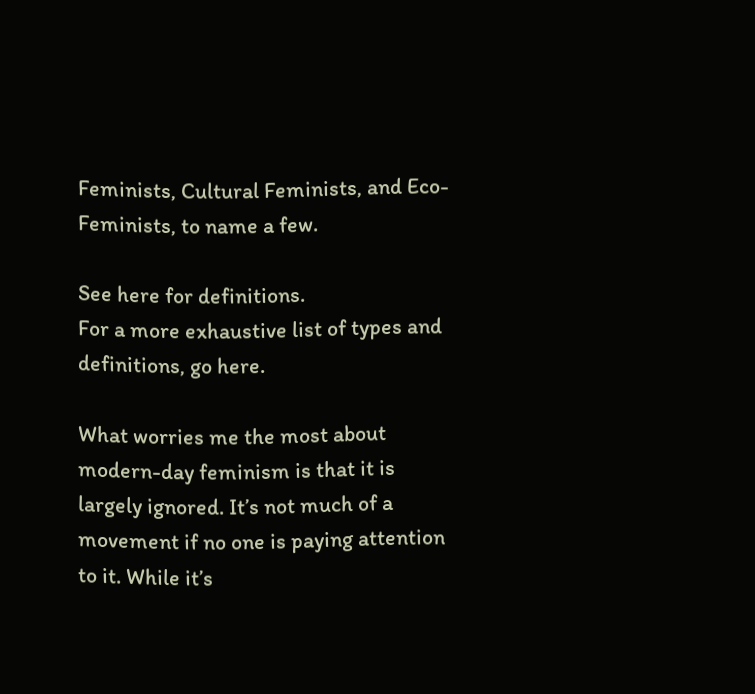Feminists, Cultural Feminists, and Eco-Feminists, to name a few.

See here for definitions.
For a more exhaustive list of types and definitions, go here.

What worries me the most about modern-day feminism is that it is largely ignored. It’s not much of a movement if no one is paying attention to it. While it’s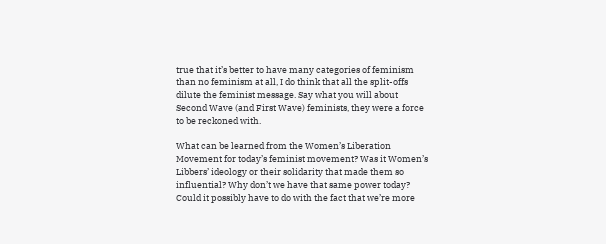true that it’s better to have many categories of feminism than no feminism at all, I do think that all the split-offs dilute the feminist message. Say what you will about Second Wave (and First Wave) feminists, they were a force to be reckoned with.

What can be learned from the Women’s Liberation Movement for today’s feminist movement? Was it Women’s Libbers’ ideology or their solidarity that made them so influential? Why don’t we have that same power today? Could it possibly have to do with the fact that we’re more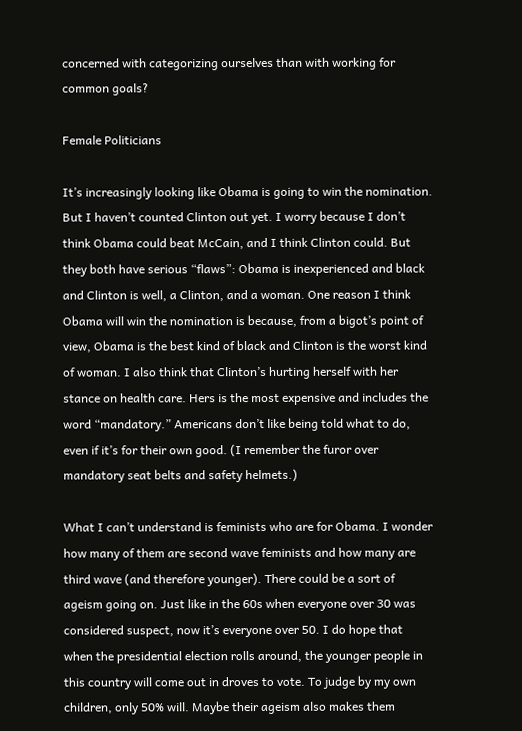concerned with categorizing ourselves than with working for common goals?

Female Politicians

It’s increasingly looking like Obama is going to win the nomination. But I haven’t counted Clinton out yet. I worry because I don’t think Obama could beat McCain, and I think Clinton could. But they both have serious “flaws”: Obama is inexperienced and black and Clinton is well, a Clinton, and a woman. One reason I think Obama will win the nomination is because, from a bigot’s point of view, Obama is the best kind of black and Clinton is the worst kind of woman. I also think that Clinton’s hurting herself with her stance on health care. Hers is the most expensive and includes the word “mandatory.” Americans don’t like being told what to do, even if it’s for their own good. (I remember the furor over mandatory seat belts and safety helmets.)

What I can’t understand is feminists who are for Obama. I wonder how many of them are second wave feminists and how many are third wave (and therefore younger). There could be a sort of ageism going on. Just like in the 60s when everyone over 30 was considered suspect, now it’s everyone over 50. I do hope that when the presidential election rolls around, the younger people in this country will come out in droves to vote. To judge by my own children, only 50% will. Maybe their ageism also makes them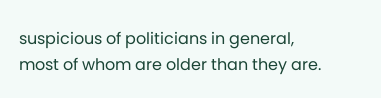suspicious of politicians in general, most of whom are older than they are.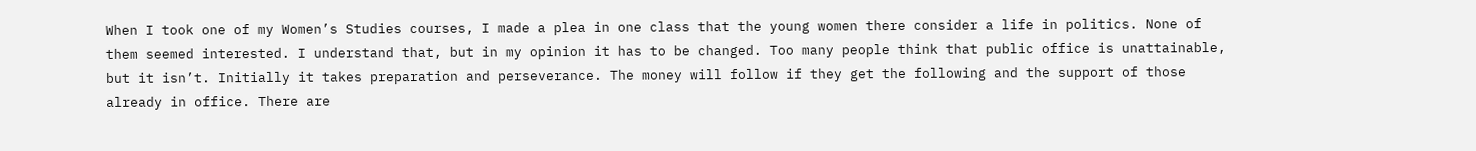When I took one of my Women’s Studies courses, I made a plea in one class that the young women there consider a life in politics. None of them seemed interested. I understand that, but in my opinion it has to be changed. Too many people think that public office is unattainable, but it isn’t. Initially it takes preparation and perseverance. The money will follow if they get the following and the support of those already in office. There are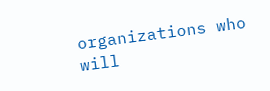organizations who will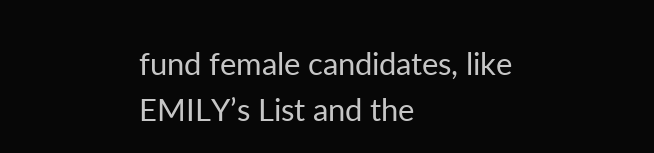fund female candidates, like EMILY’s List and the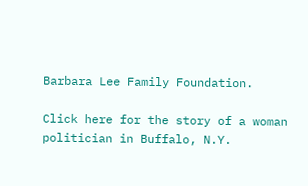Barbara Lee Family Foundation.

Click here for the story of a woman politician in Buffalo, N.Y.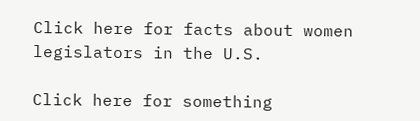Click here for facts about women legislators in the U.S.

Click here for something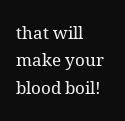that will make your blood boil!